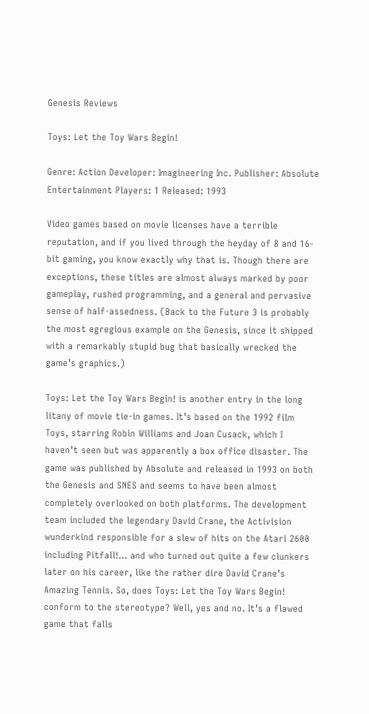Genesis Reviews

Toys: Let the Toy Wars Begin!

Genre: Action Developer: Imagineering Inc. Publisher: Absolute Entertainment Players: 1 Released: 1993

Video games based on movie licenses have a terrible reputation, and if you lived through the heyday of 8 and 16-bit gaming, you know exactly why that is. Though there are exceptions, these titles are almost always marked by poor gameplay, rushed programming, and a general and pervasive sense of half-assedness. (Back to the Future 3 is probably the most egregious example on the Genesis, since it shipped with a remarkably stupid bug that basically wrecked the game’s graphics.)

Toys: Let the Toy Wars Begin! is another entry in the long litany of movie tie-in games. It’s based on the 1992 film Toys, starring Robin Williams and Joan Cusack, which I haven’t seen but was apparently a box office disaster. The game was published by Absolute and released in 1993 on both the Genesis and SNES and seems to have been almost completely overlooked on both platforms. The development team included the legendary David Crane, the Activision wunderkind responsible for a slew of hits on the Atari 2600 including Pitfall!… and who turned out quite a few clunkers later on his career, like the rather dire David Crane’s Amazing Tennis. So, does Toys: Let the Toy Wars Begin! conform to the stereotype? Well, yes and no. It’s a flawed game that falls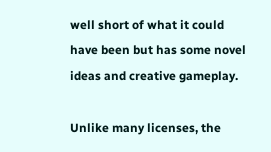well short of what it could have been but has some novel ideas and creative gameplay.

Unlike many licenses, the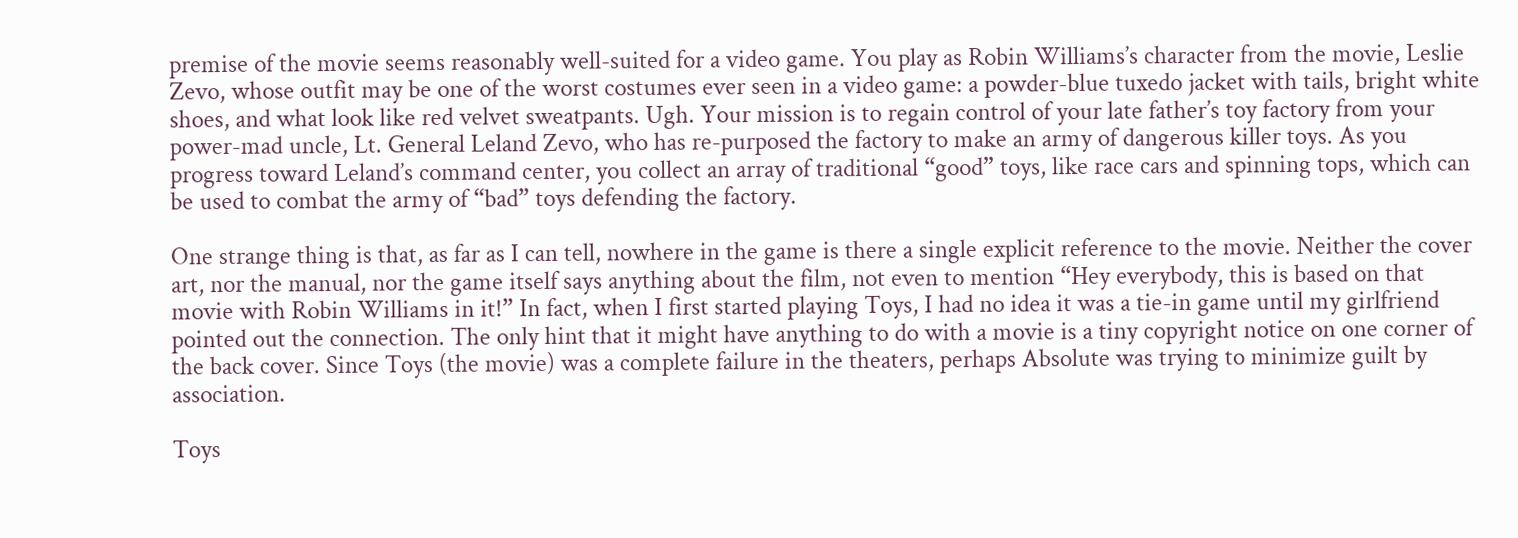premise of the movie seems reasonably well-suited for a video game. You play as Robin Williams’s character from the movie, Leslie Zevo, whose outfit may be one of the worst costumes ever seen in a video game: a powder-blue tuxedo jacket with tails, bright white shoes, and what look like red velvet sweatpants. Ugh. Your mission is to regain control of your late father’s toy factory from your power-mad uncle, Lt. General Leland Zevo, who has re-purposed the factory to make an army of dangerous killer toys. As you progress toward Leland’s command center, you collect an array of traditional “good” toys, like race cars and spinning tops, which can be used to combat the army of “bad” toys defending the factory.

One strange thing is that, as far as I can tell, nowhere in the game is there a single explicit reference to the movie. Neither the cover art, nor the manual, nor the game itself says anything about the film, not even to mention “Hey everybody, this is based on that movie with Robin Williams in it!” In fact, when I first started playing Toys, I had no idea it was a tie-in game until my girlfriend pointed out the connection. The only hint that it might have anything to do with a movie is a tiny copyright notice on one corner of the back cover. Since Toys (the movie) was a complete failure in the theaters, perhaps Absolute was trying to minimize guilt by association.

Toys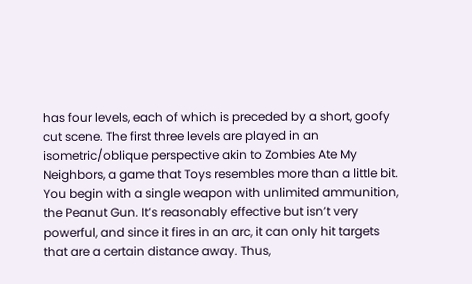has four levels, each of which is preceded by a short, goofy cut scene. The first three levels are played in an isometric/oblique perspective akin to Zombies Ate My Neighbors, a game that Toys resembles more than a little bit. You begin with a single weapon with unlimited ammunition, the Peanut Gun. It’s reasonably effective but isn’t very powerful, and since it fires in an arc, it can only hit targets that are a certain distance away. Thus,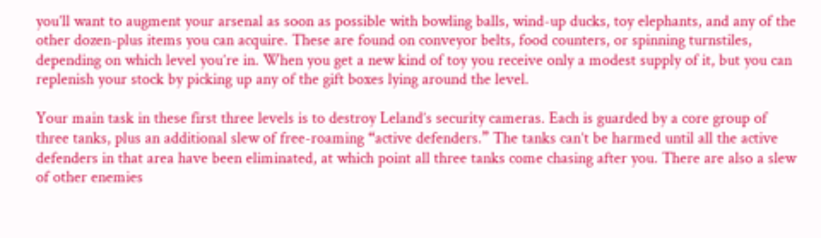you’ll want to augment your arsenal as soon as possible with bowling balls, wind-up ducks, toy elephants, and any of the other dozen-plus items you can acquire. These are found on conveyor belts, food counters, or spinning turnstiles, depending on which level you’re in. When you get a new kind of toy you receive only a modest supply of it, but you can replenish your stock by picking up any of the gift boxes lying around the level.

Your main task in these first three levels is to destroy Leland’s security cameras. Each is guarded by a core group of three tanks, plus an additional slew of free-roaming “active defenders.” The tanks can’t be harmed until all the active defenders in that area have been eliminated, at which point all three tanks come chasing after you. There are also a slew of other enemies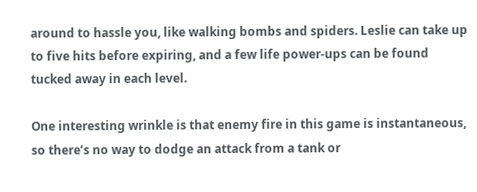around to hassle you, like walking bombs and spiders. Leslie can take up to five hits before expiring, and a few life power-ups can be found tucked away in each level.

One interesting wrinkle is that enemy fire in this game is instantaneous, so there’s no way to dodge an attack from a tank or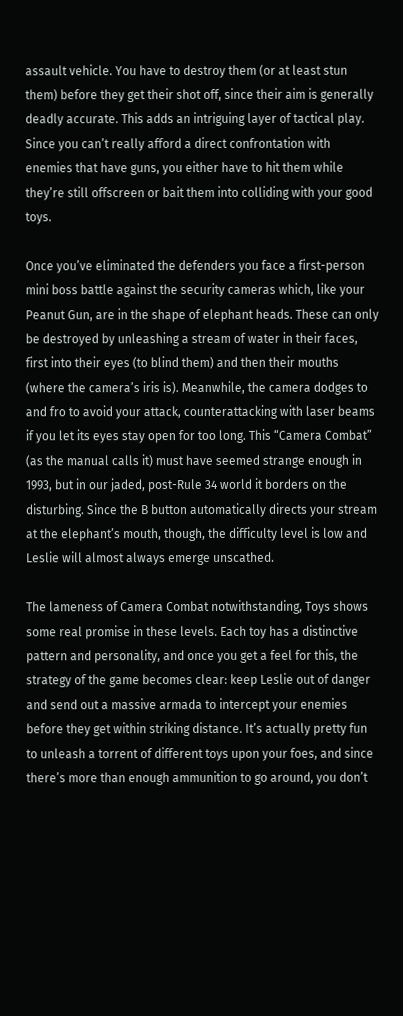assault vehicle. You have to destroy them (or at least stun them) before they get their shot off, since their aim is generally deadly accurate. This adds an intriguing layer of tactical play. Since you can’t really afford a direct confrontation with enemies that have guns, you either have to hit them while they’re still offscreen or bait them into colliding with your good toys.

Once you’ve eliminated the defenders you face a first-person mini boss battle against the security cameras which, like your Peanut Gun, are in the shape of elephant heads. These can only be destroyed by unleashing a stream of water in their faces, first into their eyes (to blind them) and then their mouths (where the camera’s iris is). Meanwhile, the camera dodges to and fro to avoid your attack, counterattacking with laser beams if you let its eyes stay open for too long. This “Camera Combat” (as the manual calls it) must have seemed strange enough in 1993, but in our jaded, post-Rule 34 world it borders on the disturbing. Since the B button automatically directs your stream at the elephant’s mouth, though, the difficulty level is low and Leslie will almost always emerge unscathed.

The lameness of Camera Combat notwithstanding, Toys shows some real promise in these levels. Each toy has a distinctive pattern and personality, and once you get a feel for this, the strategy of the game becomes clear: keep Leslie out of danger and send out a massive armada to intercept your enemies before they get within striking distance. It’s actually pretty fun to unleash a torrent of different toys upon your foes, and since there’s more than enough ammunition to go around, you don’t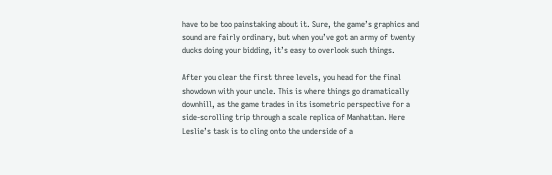have to be too painstaking about it. Sure, the game’s graphics and sound are fairly ordinary, but when you’ve got an army of twenty ducks doing your bidding, it’s easy to overlook such things.

After you clear the first three levels, you head for the final showdown with your uncle. This is where things go dramatically downhill, as the game trades in its isometric perspective for a side-scrolling trip through a scale replica of Manhattan. Here Leslie’s task is to cling onto the underside of a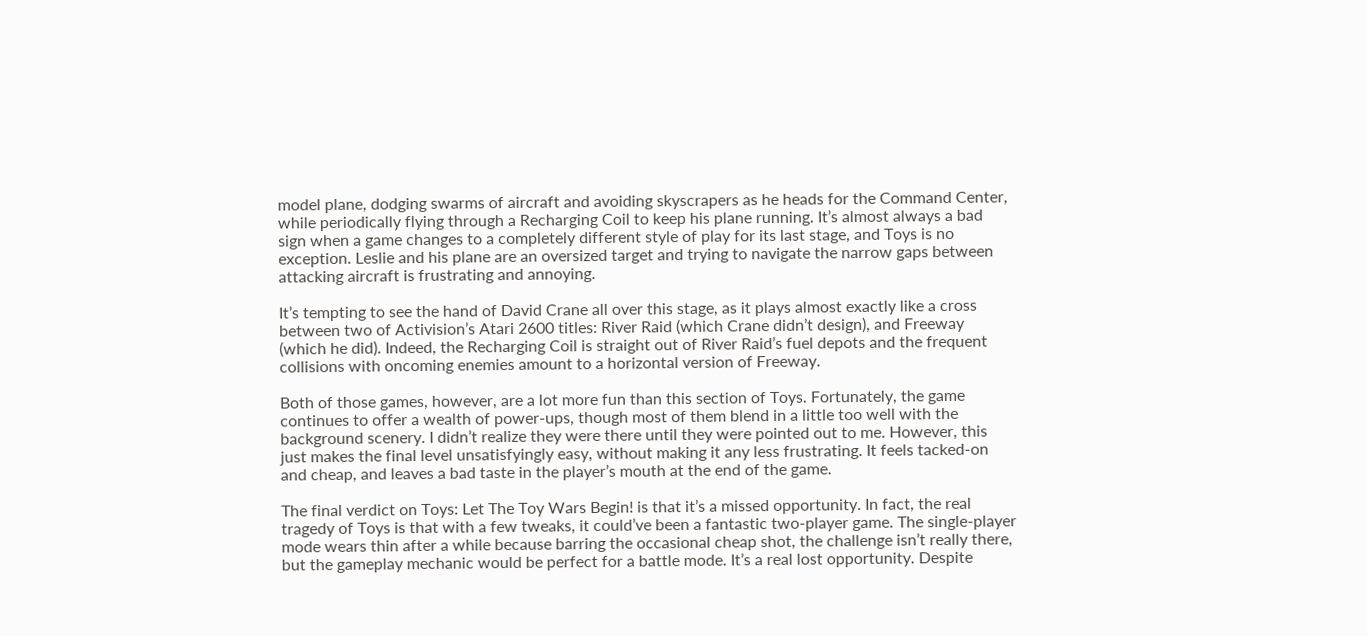model plane, dodging swarms of aircraft and avoiding skyscrapers as he heads for the Command Center, while periodically flying through a Recharging Coil to keep his plane running. It’s almost always a bad sign when a game changes to a completely different style of play for its last stage, and Toys is no exception. Leslie and his plane are an oversized target and trying to navigate the narrow gaps between attacking aircraft is frustrating and annoying.

It’s tempting to see the hand of David Crane all over this stage, as it plays almost exactly like a cross between two of Activision’s Atari 2600 titles: River Raid (which Crane didn’t design), and Freeway (which he did). Indeed, the Recharging Coil is straight out of River Raid’s fuel depots and the frequent collisions with oncoming enemies amount to a horizontal version of Freeway.

Both of those games, however, are a lot more fun than this section of Toys. Fortunately, the game continues to offer a wealth of power-ups, though most of them blend in a little too well with the background scenery. I didn’t realize they were there until they were pointed out to me. However, this just makes the final level unsatisfyingly easy, without making it any less frustrating. It feels tacked-on and cheap, and leaves a bad taste in the player’s mouth at the end of the game.

The final verdict on Toys: Let The Toy Wars Begin! is that it’s a missed opportunity. In fact, the real tragedy of Toys is that with a few tweaks, it could’ve been a fantastic two-player game. The single-player mode wears thin after a while because barring the occasional cheap shot, the challenge isn’t really there, but the gameplay mechanic would be perfect for a battle mode. It’s a real lost opportunity. Despite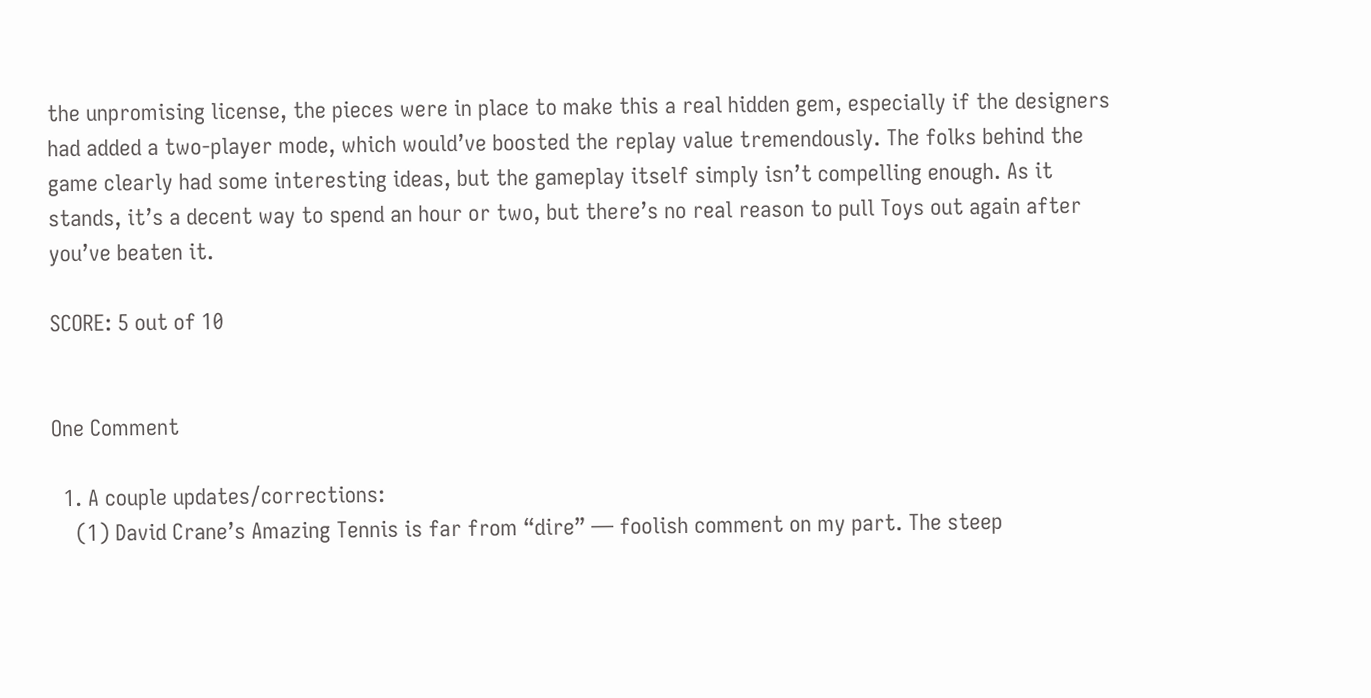the unpromising license, the pieces were in place to make this a real hidden gem, especially if the designers had added a two-player mode, which would’ve boosted the replay value tremendously. The folks behind the game clearly had some interesting ideas, but the gameplay itself simply isn’t compelling enough. As it stands, it’s a decent way to spend an hour or two, but there’s no real reason to pull Toys out again after you’ve beaten it.

SCORE: 5 out of 10


One Comment

  1. A couple updates/corrections:
    (1) David Crane’s Amazing Tennis is far from “dire” — foolish comment on my part. The steep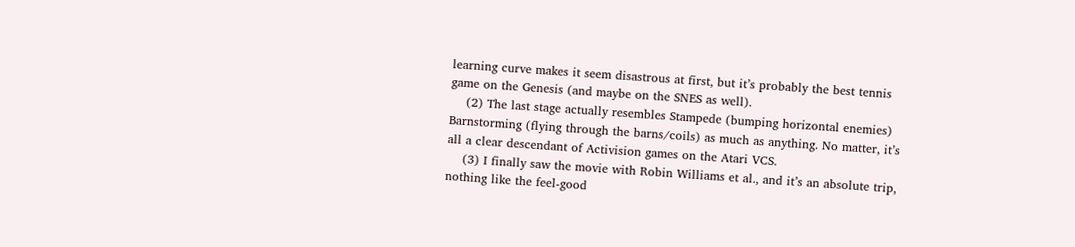learning curve makes it seem disastrous at first, but it’s probably the best tennis game on the Genesis (and maybe on the SNES as well).
    (2) The last stage actually resembles Stampede (bumping horizontal enemies) Barnstorming (flying through the barns/coils) as much as anything. No matter, it’s all a clear descendant of Activision games on the Atari VCS.
    (3) I finally saw the movie with Robin Williams et al., and it’s an absolute trip, nothing like the feel-good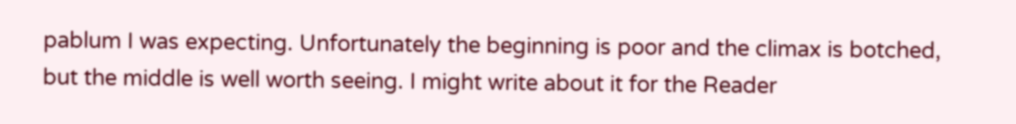pablum I was expecting. Unfortunately the beginning is poor and the climax is botched, but the middle is well worth seeing. I might write about it for the Reader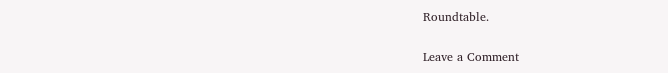Roundtable.

Leave a Comment